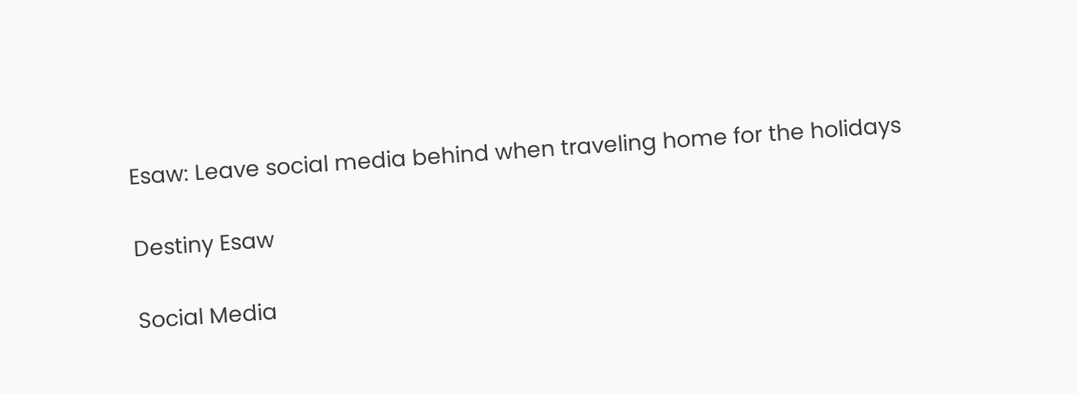Esaw: Leave social media behind when traveling home for the holidays

Destiny Esaw

Social Media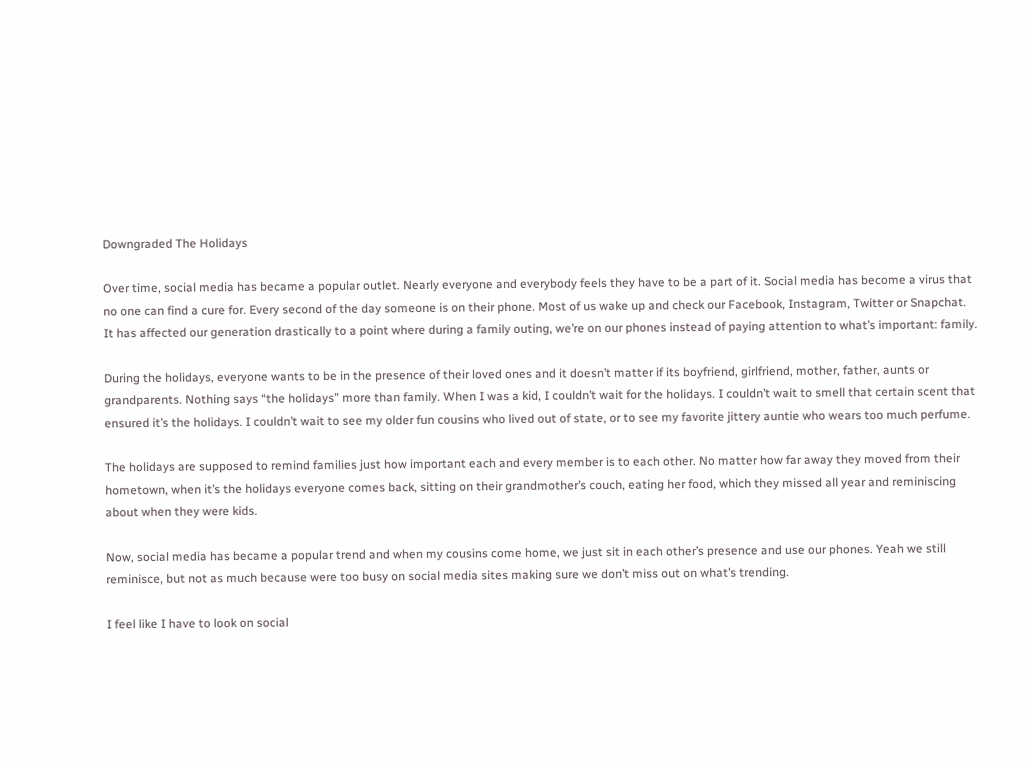Downgraded The Holidays

Over time, social media has became a popular outlet. Nearly everyone and everybody feels they have to be a part of it. Social media has become a virus that no one can find a cure for. Every second of the day someone is on their phone. Most of us wake up and check our Facebook, Instagram, Twitter or Snapchat. It has affected our generation drastically to a point where during a family outing, we’re on our phones instead of paying attention to what’s important: family.

During the holidays, everyone wants to be in the presence of their loved ones and it doesn’t matter if its boyfriend, girlfriend, mother, father, aunts or grandparents. Nothing says “the holidays” more than family. When I was a kid, I couldn’t wait for the holidays. I couldn’t wait to smell that certain scent that ensured it’s the holidays. I couldn’t wait to see my older fun cousins who lived out of state, or to see my favorite jittery auntie who wears too much perfume.

The holidays are supposed to remind families just how important each and every member is to each other. No matter how far away they moved from their hometown, when it’s the holidays everyone comes back, sitting on their grandmother’s couch, eating her food, which they missed all year and reminiscing about when they were kids.

Now, social media has became a popular trend and when my cousins come home, we just sit in each other’s presence and use our phones. Yeah we still reminisce, but not as much because were too busy on social media sites making sure we don’t miss out on what’s trending.

I feel like I have to look on social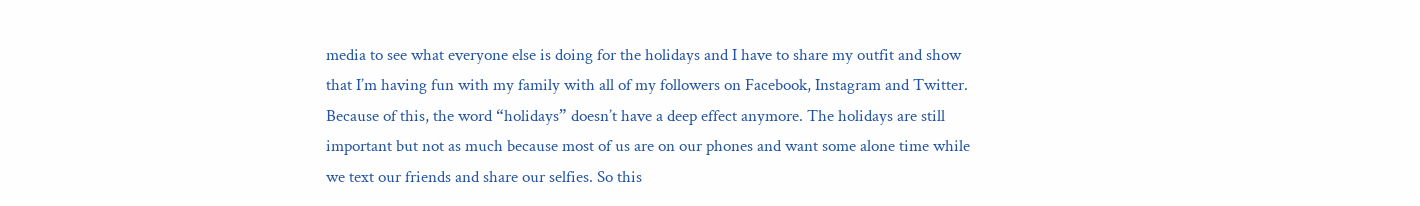media to see what everyone else is doing for the holidays and I have to share my outfit and show that I’m having fun with my family with all of my followers on Facebook, Instagram and Twitter. Because of this, the word “holidays” doesn’t have a deep effect anymore. The holidays are still important but not as much because most of us are on our phones and want some alone time while we text our friends and share our selfies. So this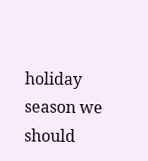holiday season we should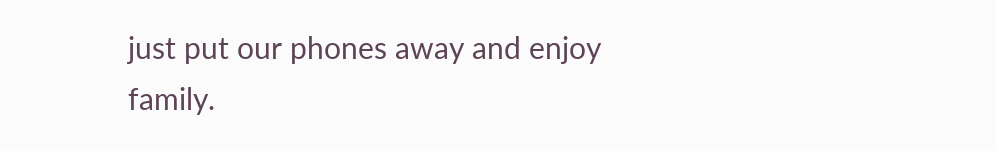just put our phones away and enjoy family.